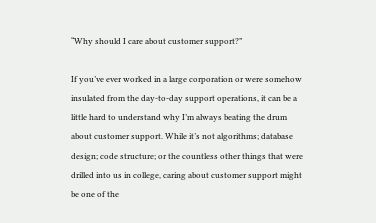“Why should I care about customer support?”

If you’ve ever worked in a large corporation or were somehow insulated from the day-to-day support operations, it can be a little hard to understand why I’m always beating the drum about customer support. While it’s not algorithms; database design; code structure; or the countless other things that were drilled into us in college, caring about customer support might be one of the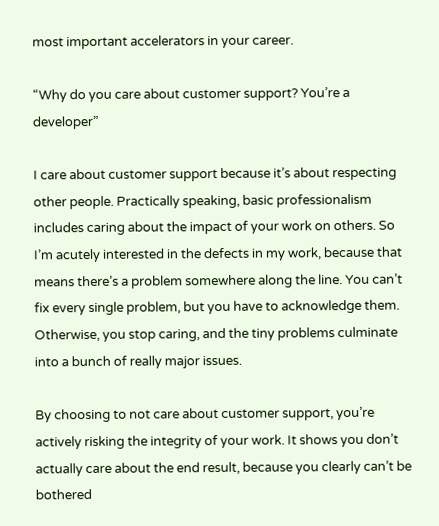most important accelerators in your career.

“Why do you care about customer support? You’re a developer”

I care about customer support because it’s about respecting other people. Practically speaking, basic professionalism includes caring about the impact of your work on others. So I’m acutely interested in the defects in my work, because that means there’s a problem somewhere along the line. You can’t fix every single problem, but you have to acknowledge them. Otherwise, you stop caring, and the tiny problems culminate into a bunch of really major issues.

By choosing to not care about customer support, you’re actively risking the integrity of your work. It shows you don’t actually care about the end result, because you clearly can’t be bothered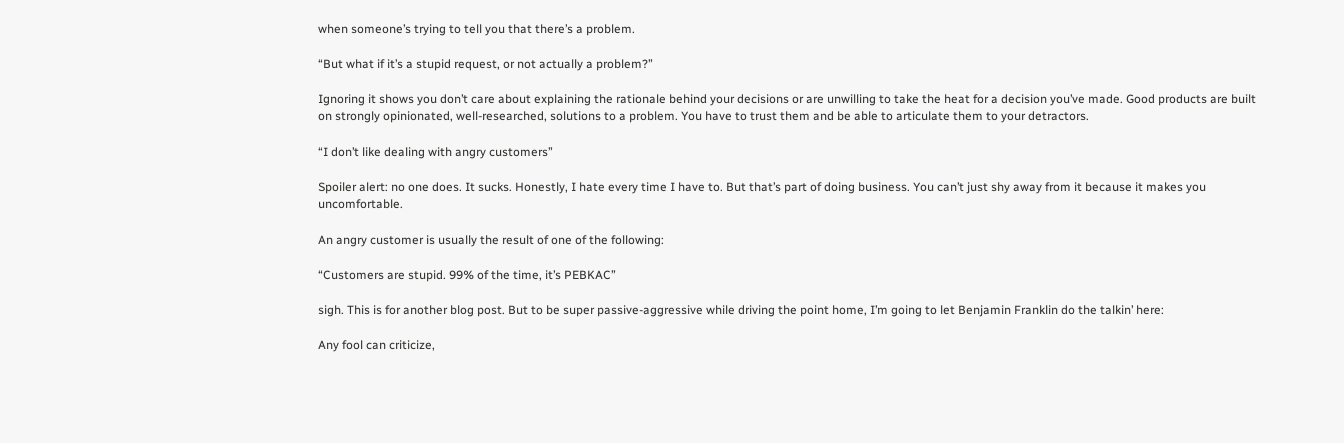when someone’s trying to tell you that there’s a problem.

“But what if it’s a stupid request, or not actually a problem?”

Ignoring it shows you don’t care about explaining the rationale behind your decisions or are unwilling to take the heat for a decision you’ve made. Good products are built on strongly opinionated, well-researched, solutions to a problem. You have to trust them and be able to articulate them to your detractors.

“I don’t like dealing with angry customers”

Spoiler alert: no one does. It sucks. Honestly, I hate every time I have to. But that’s part of doing business. You can’t just shy away from it because it makes you uncomfortable.

An angry customer is usually the result of one of the following:

“Customers are stupid. 99% of the time, it’s PEBKAC”

sigh. This is for another blog post. But to be super passive-aggressive while driving the point home, I’m going to let Benjamin Franklin do the talkin’ here:

Any fool can criticize,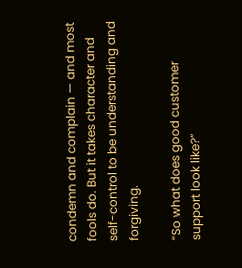condemn and complain — and most fools do. But it takes character and self-control to be understanding and forgiving.

“So what does good customer support look like?”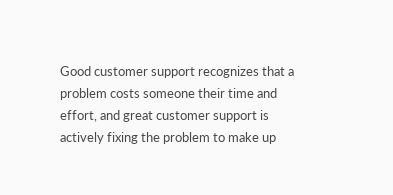Good customer support recognizes that a problem costs someone their time and effort, and great customer support is actively fixing the problem to make up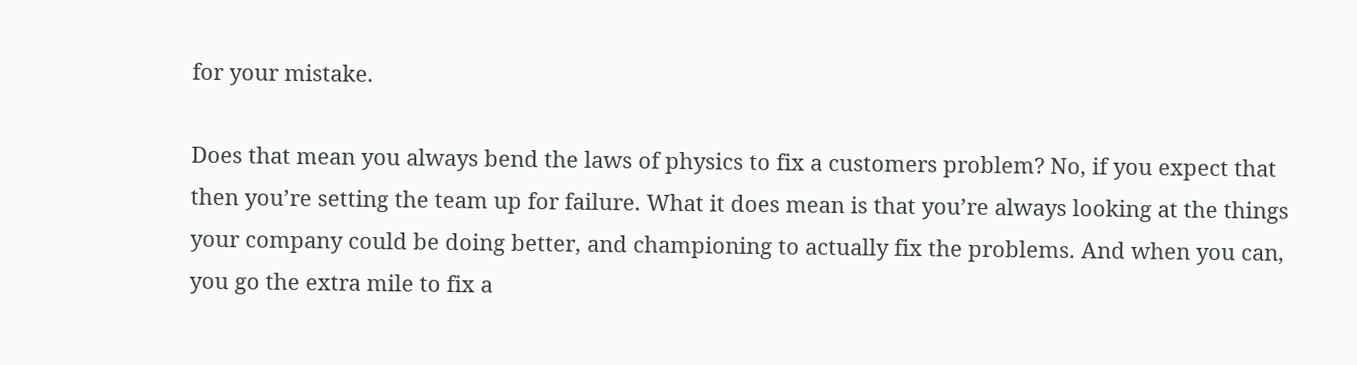for your mistake.

Does that mean you always bend the laws of physics to fix a customers problem? No, if you expect that then you’re setting the team up for failure. What it does mean is that you’re always looking at the things your company could be doing better, and championing to actually fix the problems. And when you can, you go the extra mile to fix a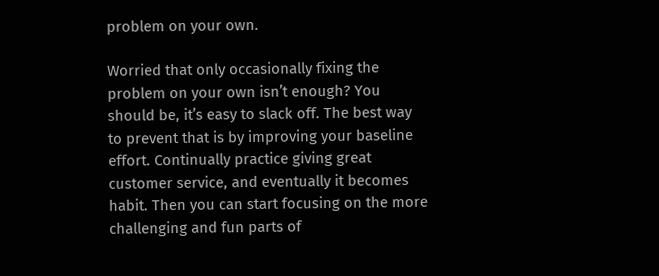problem on your own.

Worried that only occasionally fixing the problem on your own isn’t enough? You should be, it’s easy to slack off. The best way to prevent that is by improving your baseline effort. Continually practice giving great customer service, and eventually it becomes habit. Then you can start focusing on the more challenging and fun parts of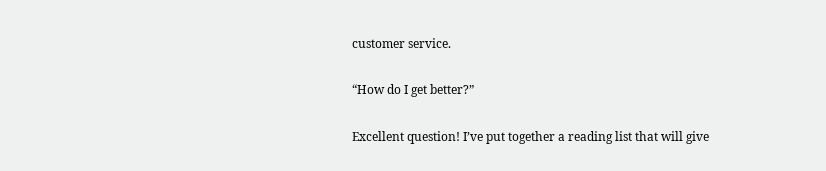customer service.

“How do I get better?”

Excellent question! I’ve put together a reading list that will give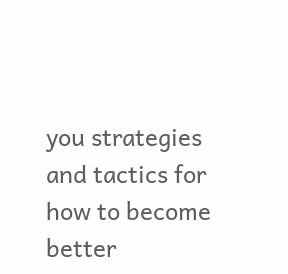you strategies and tactics for how to become better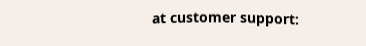at customer support: